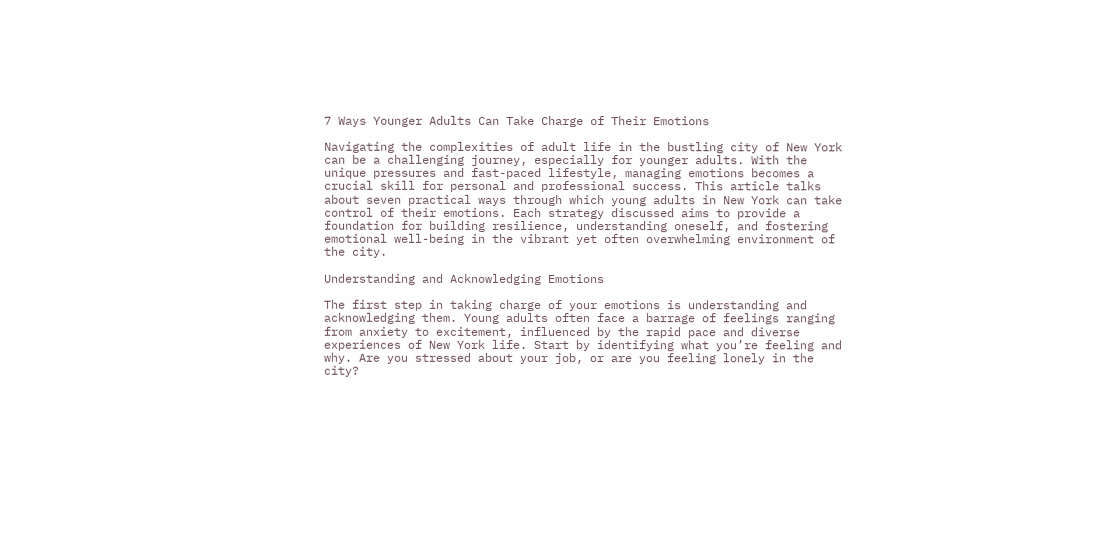7 Ways Younger Adults Can Take Charge of Their Emotions

Navigating the complexities of adult life in the bustling city of New York can be a challenging journey, especially for younger adults. With the unique pressures and fast-paced lifestyle, managing emotions becomes a crucial skill for personal and professional success. This article talks about seven practical ways through which young adults in New York can take control of their emotions. Each strategy discussed aims to provide a foundation for building resilience, understanding oneself, and fostering emotional well-being in the vibrant yet often overwhelming environment of the city.

Understanding and Acknowledging Emotions

The first step in taking charge of your emotions is understanding and acknowledging them. Young adults often face a barrage of feelings ranging from anxiety to excitement, influenced by the rapid pace and diverse experiences of New York life. Start by identifying what you’re feeling and why. Are you stressed about your job, or are you feeling lonely in the city?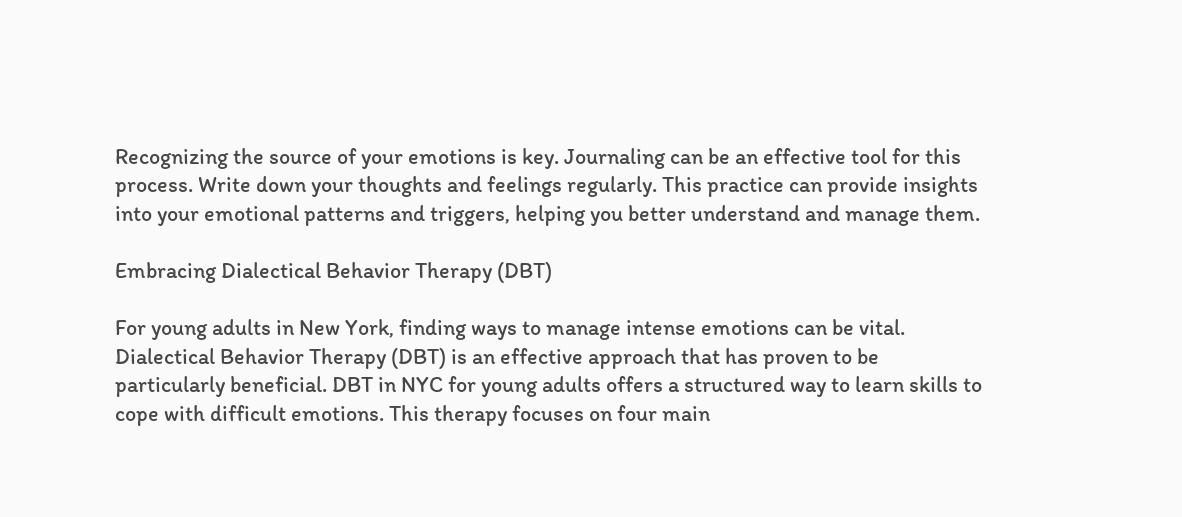Recognizing the source of your emotions is key. Journaling can be an effective tool for this process. Write down your thoughts and feelings regularly. This practice can provide insights into your emotional patterns and triggers, helping you better understand and manage them.

Embracing Dialectical Behavior Therapy (DBT)

For young adults in New York, finding ways to manage intense emotions can be vital. Dialectical Behavior Therapy (DBT) is an effective approach that has proven to be particularly beneficial. DBT in NYC for young adults offers a structured way to learn skills to cope with difficult emotions. This therapy focuses on four main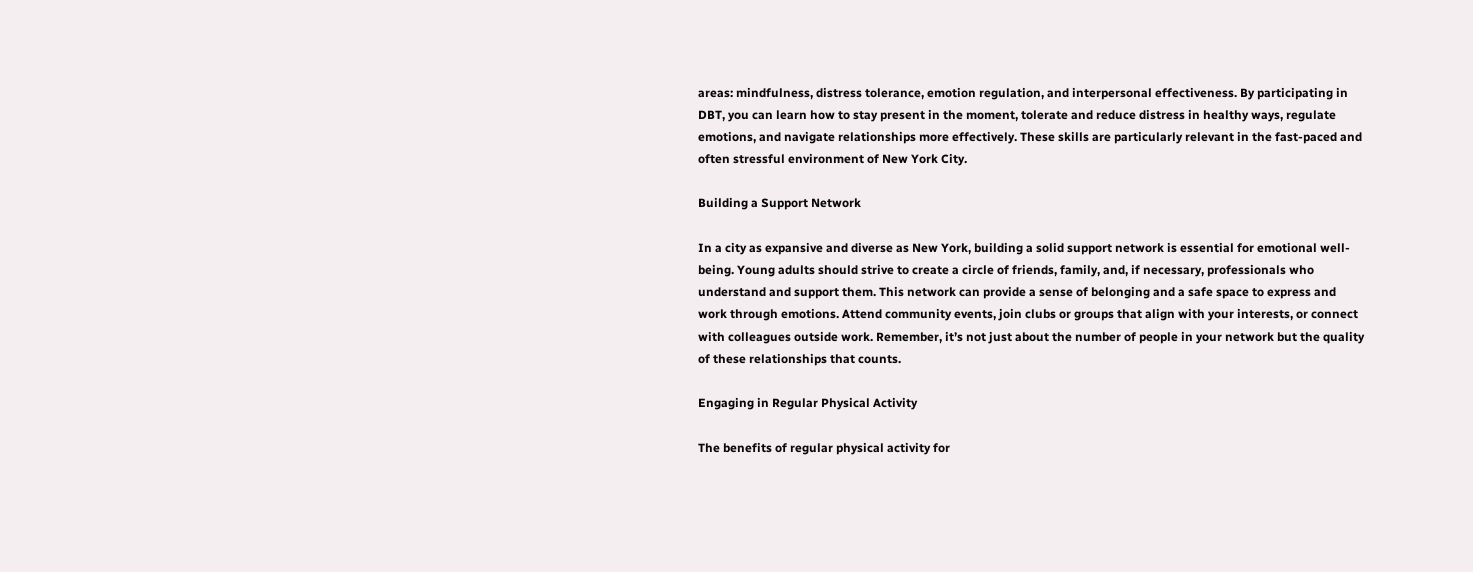areas: mindfulness, distress tolerance, emotion regulation, and interpersonal effectiveness. By participating in DBT, you can learn how to stay present in the moment, tolerate and reduce distress in healthy ways, regulate emotions, and navigate relationships more effectively. These skills are particularly relevant in the fast-paced and often stressful environment of New York City.

Building a Support Network

In a city as expansive and diverse as New York, building a solid support network is essential for emotional well-being. Young adults should strive to create a circle of friends, family, and, if necessary, professionals who understand and support them. This network can provide a sense of belonging and a safe space to express and work through emotions. Attend community events, join clubs or groups that align with your interests, or connect with colleagues outside work. Remember, it’s not just about the number of people in your network but the quality of these relationships that counts.

Engaging in Regular Physical Activity

The benefits of regular physical activity for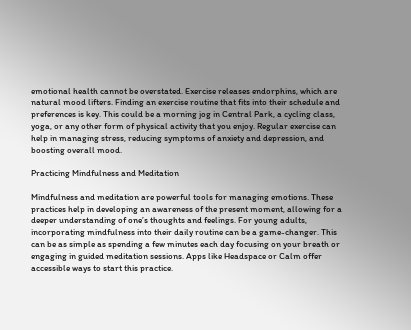emotional health cannot be overstated. Exercise releases endorphins, which are natural mood lifters. Finding an exercise routine that fits into their schedule and preferences is key. This could be a morning jog in Central Park, a cycling class, yoga, or any other form of physical activity that you enjoy. Regular exercise can help in managing stress, reducing symptoms of anxiety and depression, and boosting overall mood.

Practicing Mindfulness and Meditation

Mindfulness and meditation are powerful tools for managing emotions. These practices help in developing an awareness of the present moment, allowing for a deeper understanding of one’s thoughts and feelings. For young adults, incorporating mindfulness into their daily routine can be a game-changer. This can be as simple as spending a few minutes each day focusing on your breath or engaging in guided meditation sessions. Apps like Headspace or Calm offer accessible ways to start this practice.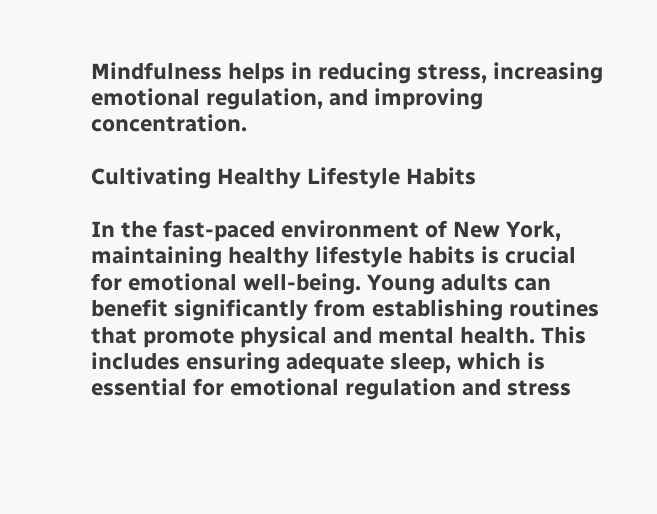Mindfulness helps in reducing stress, increasing emotional regulation, and improving concentration.

Cultivating Healthy Lifestyle Habits

In the fast-paced environment of New York, maintaining healthy lifestyle habits is crucial for emotional well-being. Young adults can benefit significantly from establishing routines that promote physical and mental health. This includes ensuring adequate sleep, which is essential for emotional regulation and stress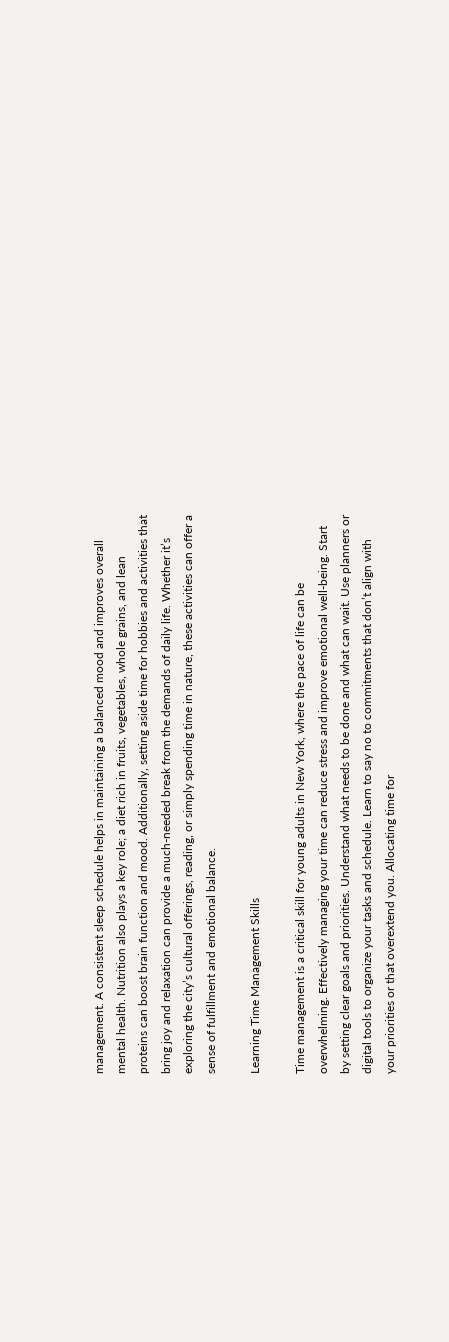management. A consistent sleep schedule helps in maintaining a balanced mood and improves overall mental health. Nutrition also plays a key role; a diet rich in fruits, vegetables, whole grains, and lean proteins can boost brain function and mood. Additionally, setting aside time for hobbies and activities that bring joy and relaxation can provide a much-needed break from the demands of daily life. Whether it’s exploring the city’s cultural offerings, reading, or simply spending time in nature, these activities can offer a sense of fulfillment and emotional balance.

Learning Time Management Skills

Time management is a critical skill for young adults in New York, where the pace of life can be overwhelming. Effectively managing your time can reduce stress and improve emotional well-being. Start by setting clear goals and priorities. Understand what needs to be done and what can wait. Use planners or digital tools to organize your tasks and schedule. Learn to say no to commitments that don’t align with your priorities or that overextend you. Allocating time for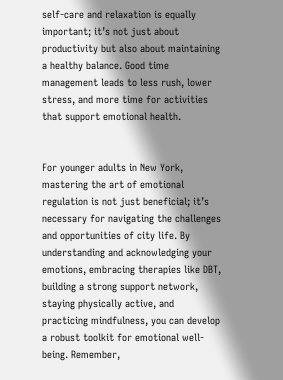self-care and relaxation is equally important; it’s not just about productivity but also about maintaining a healthy balance. Good time management leads to less rush, lower stress, and more time for activities that support emotional health.


For younger adults in New York, mastering the art of emotional regulation is not just beneficial; it’s necessary for navigating the challenges and opportunities of city life. By understanding and acknowledging your emotions, embracing therapies like DBT, building a strong support network, staying physically active, and practicing mindfulness, you can develop a robust toolkit for emotional well-being. Remember,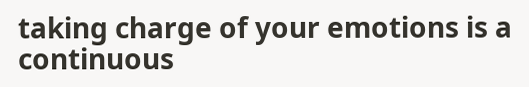taking charge of your emotions is a continuous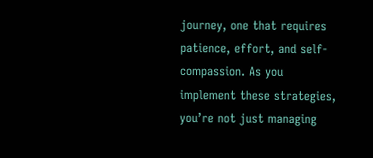journey, one that requires patience, effort, and self-compassion. As you implement these strategies, you’re not just managing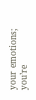your emotions; you’re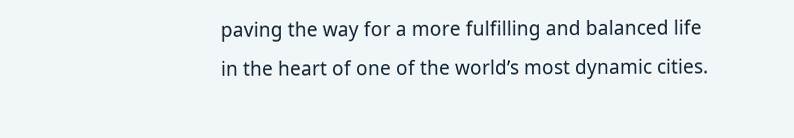paving the way for a more fulfilling and balanced life in the heart of one of the world’s most dynamic cities.